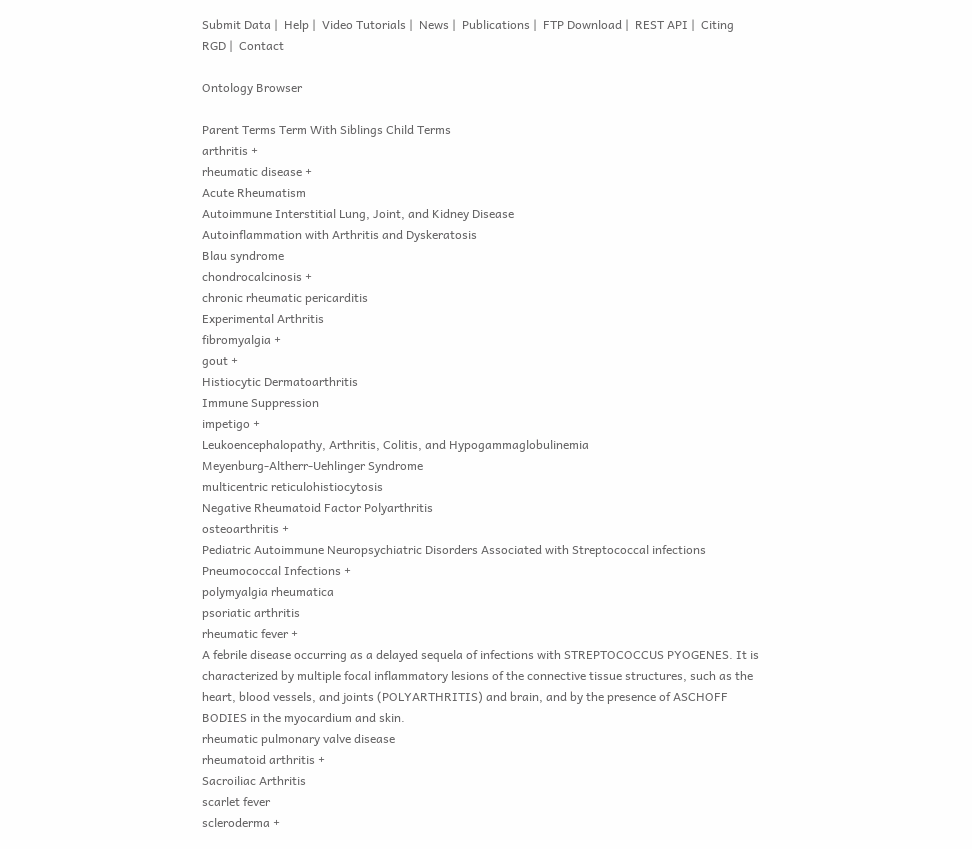Submit Data |  Help |  Video Tutorials |  News |  Publications |  FTP Download |  REST API |  Citing RGD |  Contact

Ontology Browser

Parent Terms Term With Siblings Child Terms
arthritis +
rheumatic disease +
Acute Rheumatism
Autoimmune Interstitial Lung, Joint, and Kidney Disease
Autoinflammation with Arthritis and Dyskeratosis
Blau syndrome
chondrocalcinosis +
chronic rheumatic pericarditis
Experimental Arthritis
fibromyalgia +
gout +
Histiocytic Dermatoarthritis
Immune Suppression
impetigo +
Leukoencephalopathy, Arthritis, Colitis, and Hypogammaglobulinemia
Meyenburg-Altherr-Uehlinger Syndrome
multicentric reticulohistiocytosis
Negative Rheumatoid Factor Polyarthritis
osteoarthritis +
Pediatric Autoimmune Neuropsychiatric Disorders Associated with Streptococcal infections
Pneumococcal Infections +
polymyalgia rheumatica
psoriatic arthritis
rheumatic fever +
A febrile disease occurring as a delayed sequela of infections with STREPTOCOCCUS PYOGENES. It is characterized by multiple focal inflammatory lesions of the connective tissue structures, such as the heart, blood vessels, and joints (POLYARTHRITIS) and brain, and by the presence of ASCHOFF BODIES in the myocardium and skin.
rheumatic pulmonary valve disease
rheumatoid arthritis +
Sacroiliac Arthritis
scarlet fever
scleroderma +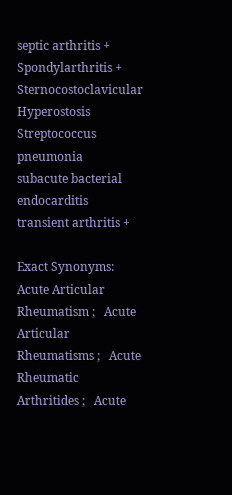septic arthritis +
Spondylarthritis +
Sternocostoclavicular Hyperostosis
Streptococcus pneumonia
subacute bacterial endocarditis
transient arthritis +

Exact Synonyms: Acute Articular Rheumatism ;   Acute Articular Rheumatisms ;   Acute Rheumatic Arthritides ;   Acute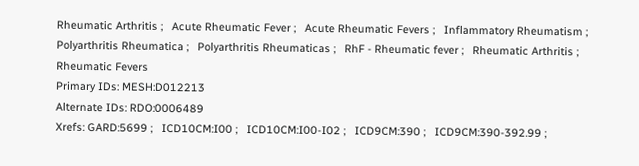Rheumatic Arthritis ;   Acute Rheumatic Fever ;   Acute Rheumatic Fevers ;   Inflammatory Rheumatism ;   Polyarthritis Rheumatica ;   Polyarthritis Rheumaticas ;   RhF - Rheumatic fever ;   Rheumatic Arthritis ;   Rheumatic Fevers
Primary IDs: MESH:D012213
Alternate IDs: RDO:0006489
Xrefs: GARD:5699 ;   ICD10CM:I00 ;   ICD10CM:I00-I02 ;   ICD9CM:390 ;   ICD9CM:390-392.99 ;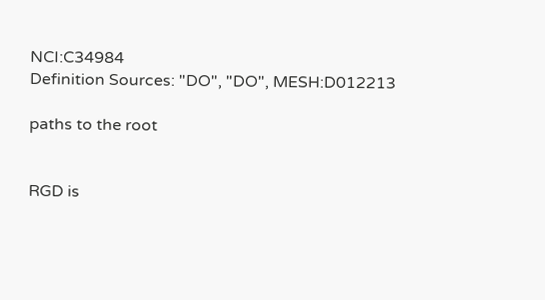NCI:C34984
Definition Sources: "DO", "DO", MESH:D012213

paths to the root


RGD is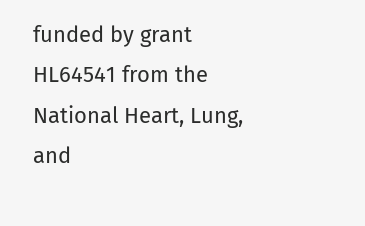funded by grant HL64541 from the National Heart, Lung, and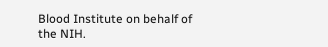Blood Institute on behalf of the NIH.